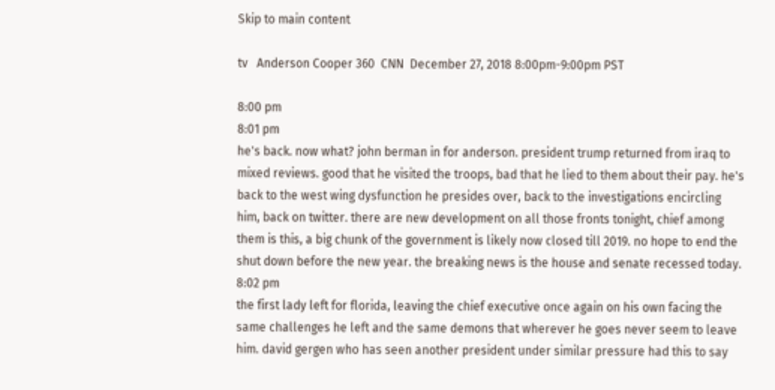Skip to main content

tv   Anderson Cooper 360  CNN  December 27, 2018 8:00pm-9:00pm PST

8:00 pm
8:01 pm
he's back. now what? john berman in for anderson. president trump returned from iraq to mixed reviews. good that he visited the troops, bad that he lied to them about their pay. he's back to the west wing dysfunction he presides over, back to the investigations encircling him, back on twitter. there are new development on all those fronts tonight, chief among them is this, a big chunk of the government is likely now closed till 2019. no hope to end the shut down before the new year. the breaking news is the house and senate recessed today.
8:02 pm
the first lady left for florida, leaving the chief executive once again on his own facing the same challenges he left and the same demons that wherever he goes never seem to leave him. david gergen who has seen another president under similar pressure had this to say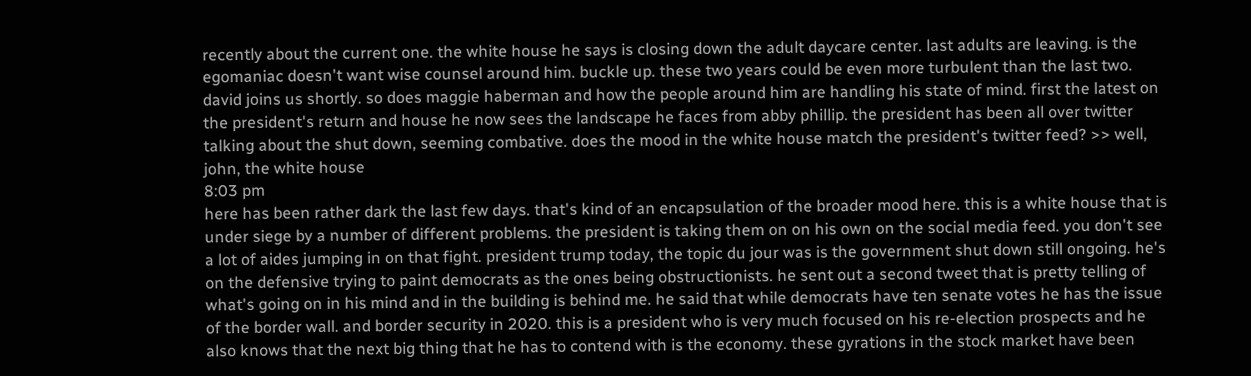recently about the current one. the white house he says is closing down the adult daycare center. last adults are leaving. is the egomaniac doesn't want wise counsel around him. buckle up. these two years could be even more turbulent than the last two. david joins us shortly. so does maggie haberman and how the people around him are handling his state of mind. first the latest on the president's return and house he now sees the landscape he faces from abby phillip. the president has been all over twitter talking about the shut down, seeming combative. does the mood in the white house match the president's twitter feed? >> well, john, the white house
8:03 pm
here has been rather dark the last few days. that's kind of an encapsulation of the broader mood here. this is a white house that is under siege by a number of different problems. the president is taking them on on his own on the social media feed. you don't see a lot of aides jumping in on that fight. president trump today, the topic du jour was is the government shut down still ongoing. he's on the defensive trying to paint democrats as the ones being obstructionists. he sent out a second tweet that is pretty telling of what's going on in his mind and in the building is behind me. he said that while democrats have ten senate votes he has the issue of the border wall. and border security in 2020. this is a president who is very much focused on his re-election prospects and he also knows that the next big thing that he has to contend with is the economy. these gyrations in the stock market have been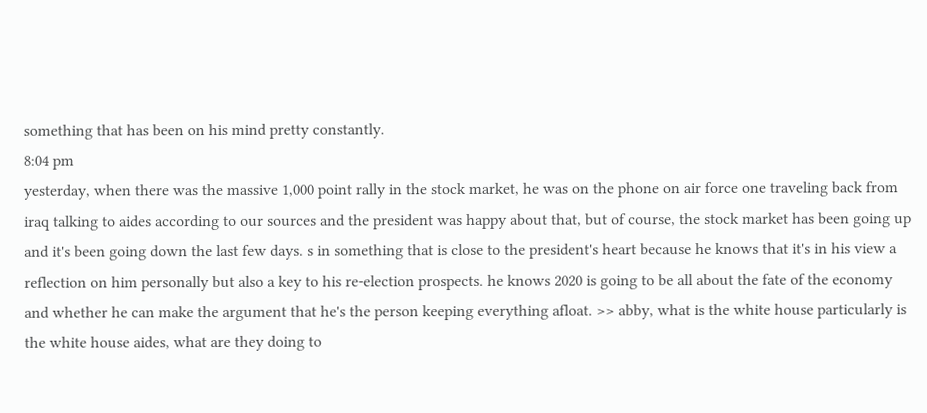something that has been on his mind pretty constantly.
8:04 pm
yesterday, when there was the massive 1,000 point rally in the stock market, he was on the phone on air force one traveling back from iraq talking to aides according to our sources and the president was happy about that, but of course, the stock market has been going up and it's been going down the last few days. s in something that is close to the president's heart because he knows that it's in his view a reflection on him personally but also a key to his re-election prospects. he knows 2020 is going to be all about the fate of the economy and whether he can make the argument that he's the person keeping everything afloat. >> abby, what is the white house particularly is the white house aides, what are they doing to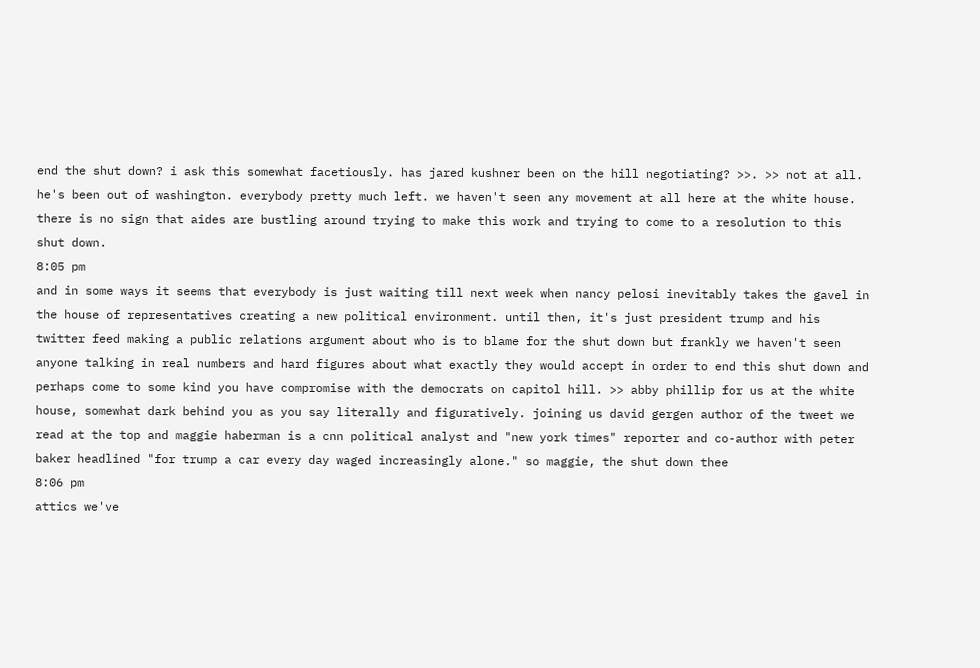end the shut down? i ask this somewhat facetiously. has jared kushner been on the hill negotiating? >>. >> not at all. he's been out of washington. everybody pretty much left. we haven't seen any movement at all here at the white house. there is no sign that aides are bustling around trying to make this work and trying to come to a resolution to this shut down.
8:05 pm
and in some ways it seems that everybody is just waiting till next week when nancy pelosi inevitably takes the gavel in the house of representatives creating a new political environment. until then, it's just president trump and his twitter feed making a public relations argument about who is to blame for the shut down but frankly we haven't seen anyone talking in real numbers and hard figures about what exactly they would accept in order to end this shut down and perhaps come to some kind you have compromise with the democrats on capitol hill. >> abby phillip for us at the white house, somewhat dark behind you as you say literally and figuratively. joining us david gergen author of the tweet we read at the top and maggie haberman is a cnn political analyst and "new york times" reporter and co-author with peter baker headlined "for trump a car every day waged increasingly alone." so maggie, the shut down thee
8:06 pm
attics we've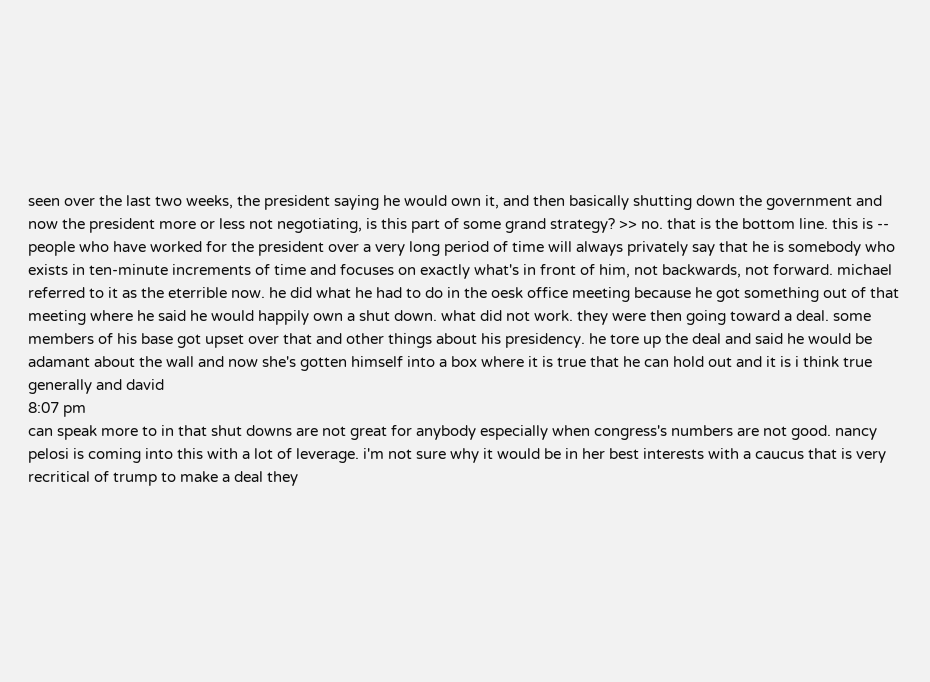seen over the last two weeks, the president saying he would own it, and then basically shutting down the government and now the president more or less not negotiating, is this part of some grand strategy? >> no. that is the bottom line. this is -- people who have worked for the president over a very long period of time will always privately say that he is somebody who exists in ten-minute increments of time and focuses on exactly what's in front of him, not backwards, not forward. michael referred to it as the eterrible now. he did what he had to do in the oesk office meeting because he got something out of that meeting where he said he would happily own a shut down. what did not work. they were then going toward a deal. some members of his base got upset over that and other things about his presidency. he tore up the deal and said he would be adamant about the wall and now she's gotten himself into a box where it is true that he can hold out and it is i think true generally and david
8:07 pm
can speak more to in that shut downs are not great for anybody especially when congress's numbers are not good. nancy pelosi is coming into this with a lot of leverage. i'm not sure why it would be in her best interests with a caucus that is very recritical of trump to make a deal they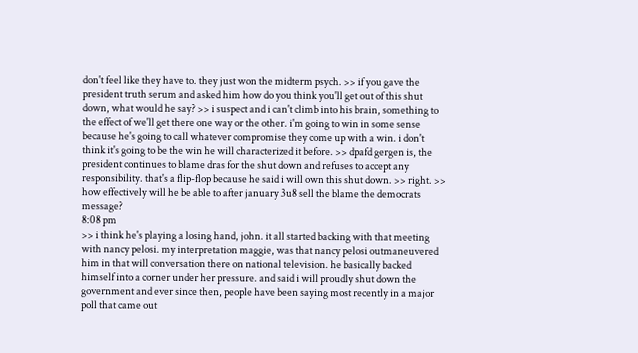don't feel like they have to. they just won the midterm psych. >> if you gave the president truth serum and asked him how do you think you'll get out of this shut down, what would he say? >> i suspect and i can't climb into his brain, something to the effect of we'll get there one way or the other. i'm going to win in some sense because he's going to call whatever compromise they come up with a win. i don't think it's going to be the win he will characterized it before. >> dpafd gergen is, the president continues to blame dras for the shut down and refuses to accept any responsibility. that's a flip-flop because he said i will own this shut down. >> right. >> how effectively will he be able to after january 3u8 sell the blame the democrats message?
8:08 pm
>> i think he's playing a losing hand, john. it all started backing with that meeting with nancy pelosi. my interpretation maggie, was that nancy pelosi outmaneuvered him in that will conversation there on national television. he basically backed himself into a corner under her pressure. and said i will proudly shut down the government and ever since then, people have been saying most recently in a major poll that came out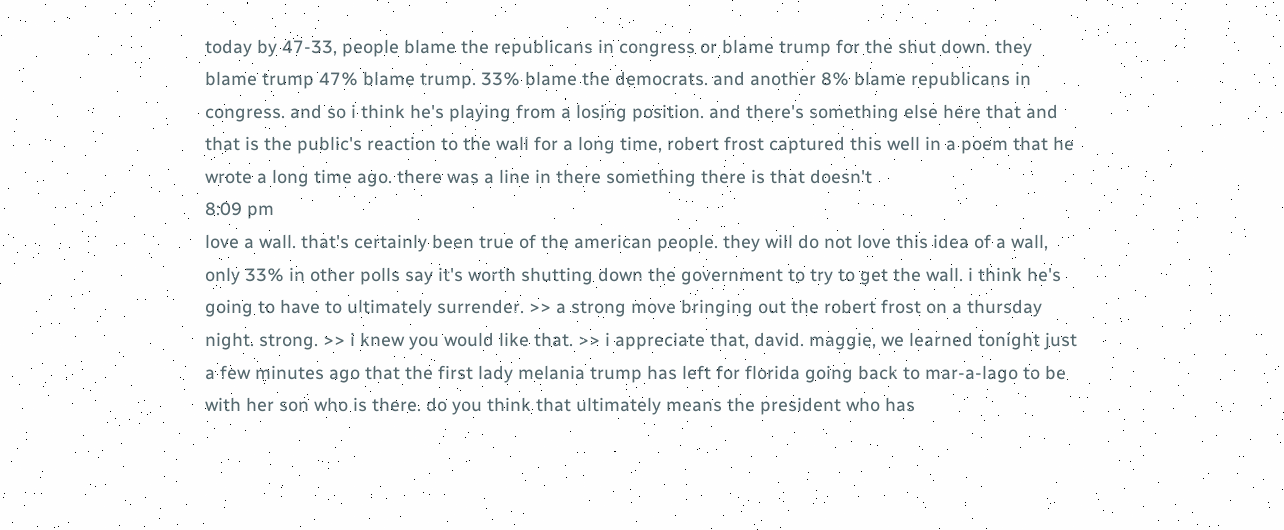today by 47-33, people blame the republicans in congress or blame trump for the shut down. they blame trump 47% blame trump. 33% blame the democrats. and another 8% blame republicans in congress. and so i think he's playing from a losing position. and there's something else here that and that is the public's reaction to the wall for a long time, robert frost captured this well in a poem that he wrote a long time ago. there was a line in there something there is that doesn't
8:09 pm
love a wall. that's certainly been true of the american people. they will do not love this idea of a wall, only 33% in other polls say it's worth shutting down the government to try to get the wall. i think he's going to have to ultimately surrender. >> a strong move bringing out the robert frost on a thursday night. strong. >> i knew you would like that. >> i appreciate that, david. maggie, we learned tonight just a few minutes ago that the first lady melania trump has left for florida going back to mar-a-lago to be with her son who is there. do you think that ultimately means the president who has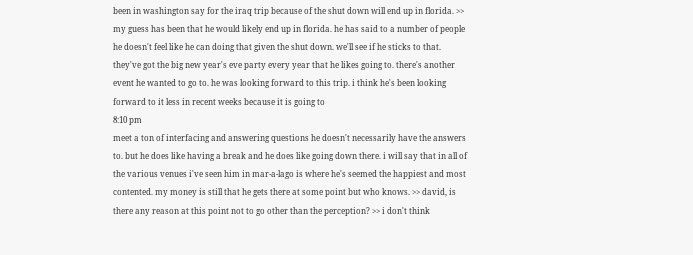been in washington say for the iraq trip because of the shut down will end up in florida. >> my guess has been that he would likely end up in florida. he has said to a number of people he doesn't feel like he can doing that given the shut down. we'll see if he sticks to that. they've got the big new year's eve party every year that he likes going to. there's another event he wanted to go to. he was looking forward to this trip. i think he's been looking forward to it less in recent weeks because it is going to
8:10 pm
meet a ton of interfacing and answering questions he doesn't necessarily have the answers to. but he does like having a break and he does like going down there. i will say that in all of the various venues i've seen him in mar-a-lago is where he's seemed the happiest and most contented. my money is still that he gets there at some point but who knows. >> david, is there any reason at this point not to go other than the perception? >> i don't think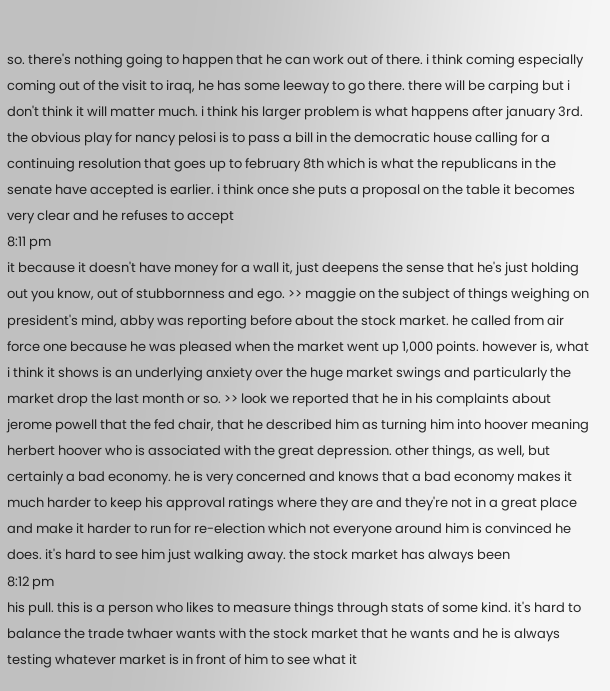so. there's nothing going to happen that he can work out of there. i think coming especially coming out of the visit to iraq, he has some leeway to go there. there will be carping but i don't think it will matter much. i think his larger problem is what happens after january 3rd. the obvious play for nancy pelosi is to pass a bill in the democratic house calling for a continuing resolution that goes up to february 8th which is what the republicans in the senate have accepted is earlier. i think once she puts a proposal on the table it becomes very clear and he refuses to accept
8:11 pm
it because it doesn't have money for a wall it, just deepens the sense that he's just holding out you know, out of stubbornness and ego. >> maggie on the subject of things weighing on president's mind, abby was reporting before about the stock market. he called from air force one because he was pleased when the market went up 1,000 points. however is, what i think it shows is an underlying anxiety over the huge market swings and particularly the market drop the last month or so. >> look we reported that he in his complaints about jerome powell that the fed chair, that he described him as turning him into hoover meaning herbert hoover who is associated with the great depression. other things, as well, but certainly a bad economy. he is very concerned and knows that a bad economy makes it much harder to keep his approval ratings where they are and they're not in a great place and make it harder to run for re-election which not everyone around him is convinced he does. it's hard to see him just walking away. the stock market has always been
8:12 pm
his pull. this is a person who likes to measure things through stats of some kind. it's hard to balance the trade twhaer wants with the stock market that he wants and he is always testing whatever market is in front of him to see what it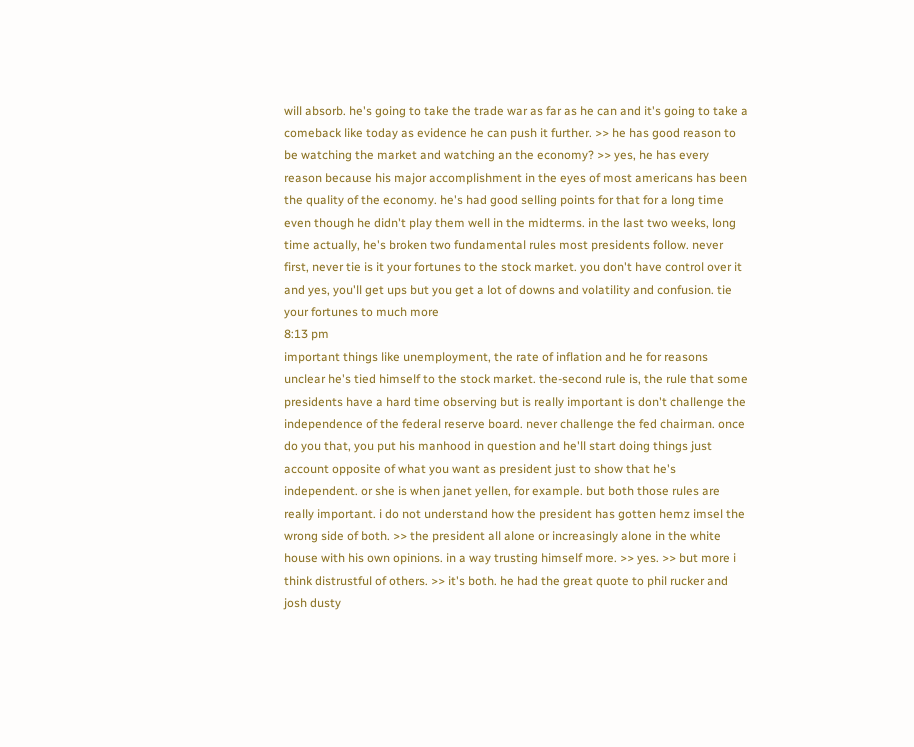will absorb. he's going to take the trade war as far as he can and it's going to take a comeback like today as evidence he can push it further. >> he has good reason to be watching the market and watching an the economy? >> yes, he has every reason because his major accomplishment in the eyes of most americans has been the quality of the economy. he's had good selling points for that for a long time even though he didn't play them well in the midterms. in the last two weeks, long time actually, he's broken two fundamental rules most presidents follow. never first, never tie is it your fortunes to the stock market. you don't have control over it and yes, you'll get ups but you get a lot of downs and volatility and confusion. tie your fortunes to much more
8:13 pm
important things like unemployment, the rate of inflation and he for reasons unclear he's tied himself to the stock market. the-second rule is, the rule that some presidents have a hard time observing but is really important is don't challenge the independence of the federal reserve board. never challenge the fed chairman. once do you that, you put his manhood in question and he'll start doing things just account opposite of what you want as president just to show that he's independent. or she is when janet yellen, for example. but both those rules are really important. i do not understand how the president has gotten hemz imsel the wrong side of both. >> the president all alone or increasingly alone in the white house with his own opinions. in a way trusting himself more. >> yes. >> but more i think distrustful of others. >> it's both. he had the great quote to phil rucker and josh dusty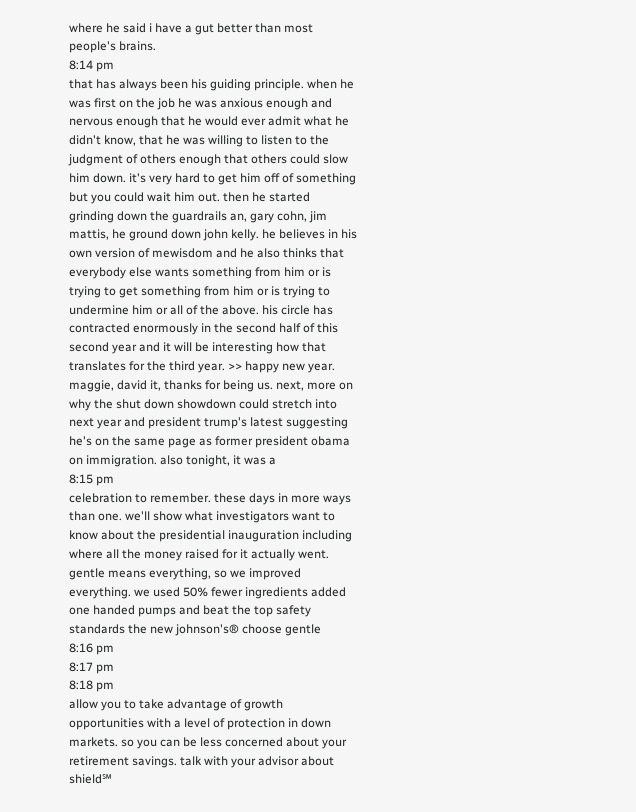where he said i have a gut better than most people's brains.
8:14 pm
that has always been his guiding principle. when he was first on the job he was anxious enough and nervous enough that he would ever admit what he didn't know, that he was willing to listen to the judgment of others enough that others could slow him down. it's very hard to get him off of something but you could wait him out. then he started grinding down the guardrails an, gary cohn, jim mattis, he ground down john kelly. he believes in his own version of mewisdom and he also thinks that everybody else wants something from him or is trying to get something from him or is trying to undermine him or all of the above. his circle has contracted enormously in the second half of this second year and it will be interesting how that translates for the third year. >> happy new year. maggie, david it, thanks for being us. next, more on why the shut down showdown could stretch into next year and president trump's latest suggesting he's on the same page as former president obama on immigration. also tonight, it was a
8:15 pm
celebration to remember. these days in more ways than one. we'll show what investigators want to know about the presidential inauguration including where all the money raised for it actually went. gentle means everything, so we improved everything. we used 50% fewer ingredients added one handed pumps and beat the top safety standards the new johnson's® choose gentle
8:16 pm
8:17 pm
8:18 pm
allow you to take advantage of growth opportunities with a level of protection in down markets. so you can be less concerned about your retirement savings. talk with your advisor about shield℠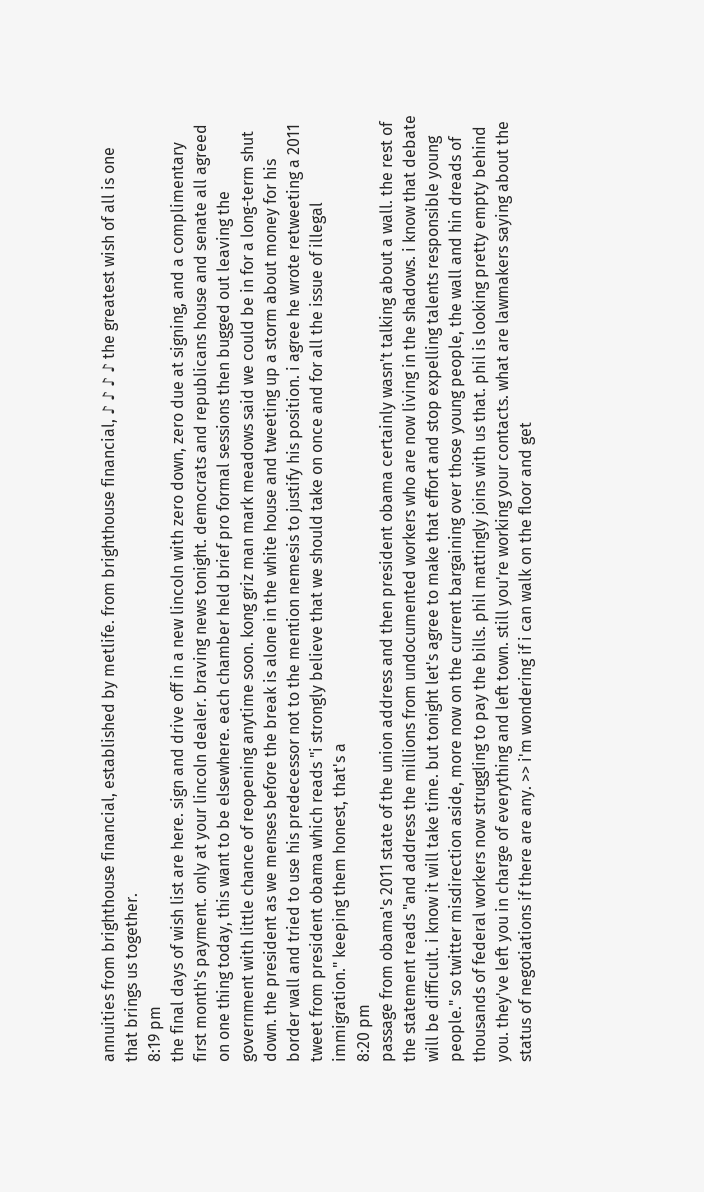annuities from brighthouse financial, established by metlife. from brighthouse financial, ♪ ♪ ♪ ♪ the greatest wish of all is one that brings us together.
8:19 pm
the final days of wish list are here. sign and drive off in a new lincoln with zero down, zero due at signing, and a complimentary first month's payment. only at your lincoln dealer. braving news tonight. democrats and republicans house and senate all agreed on one thing today, this want to be elsewhere. each chamber held brief pro formal sessions then bugged out leaving the government with little chance of reopening anytime soon. kong griz man mark meadows said we could be in for a long-term shut down. the president as we menses before the break is alone in the white house and tweeting up a storm about money for his border wall and tried to use his predecessor not to the mention nemesis to justify his position. i agree he wrote retweeting a 2011 tweet from president obama which reads "i strongly believe that we should take on once and for all the issue of illegal immigration." keeping them honest, that's a
8:20 pm
passage from obama's 2011 state of the union address and then president obama certainly wasn't talking about a wall. the rest of the statement reads "and address the millions from undocumented workers who are now living in the shadows. i know that debate will be difficult. i know it will take time. but tonight let's agree to make that effort and stop expelling talents responsible young people." so twitter misdirection aside, more now on the current bargaining over those young people, the wall and hin dreads of thousands of federal workers now struggling to pay the bills. phil mattingly joins with us that. phil is looking pretty empty behind you. they've left you in charge of everything and left town. still you're working your contacts. what are lawmakers saying about the status of negotiations if there are any. >> i'm wondering if i can walk on the floor and get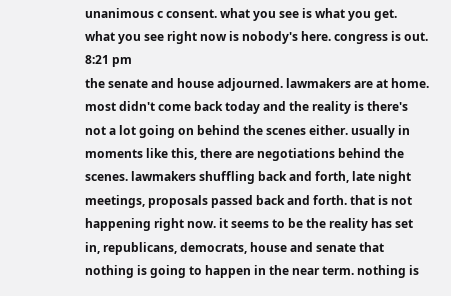unanimous c consent. what you see is what you get. what you see right now is nobody's here. congress is out.
8:21 pm
the senate and house adjourned. lawmakers are at home. most didn't come back today and the reality is there's not a lot going on behind the scenes either. usually in moments like this, there are negotiations behind the scenes. lawmakers shuffling back and forth, late night meetings, proposals passed back and forth. that is not happening right now. it seems to be the reality has set in, republicans, democrats, house and senate that nothing is going to happen in the near term. nothing is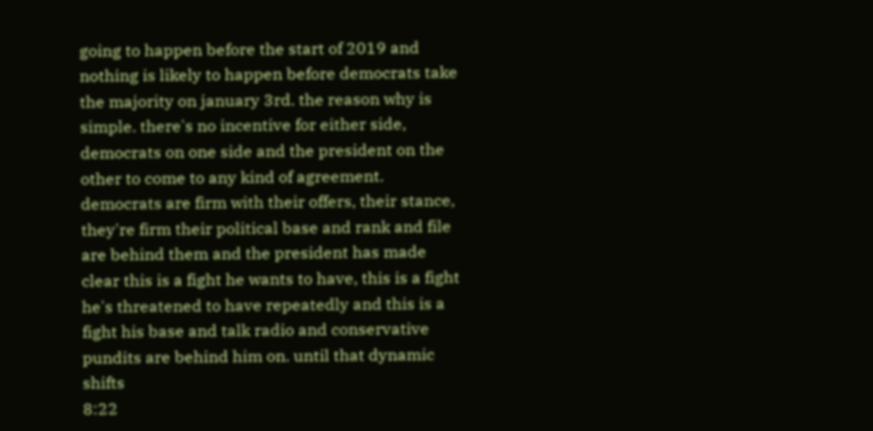going to happen before the start of 2019 and nothing is likely to happen before democrats take the majority on january 3rd. the reason why is simple. there's no incentive for either side, democrats on one side and the president on the other to come to any kind of agreement. democrats are firm with their offers, their stance, they're firm their political base and rank and file are behind them and the president has made clear this is a fight he wants to have, this is a fight he's threatened to have repeatedly and this is a fight his base and talk radio and conservative pundits are behind him on. until that dynamic shifts
8:22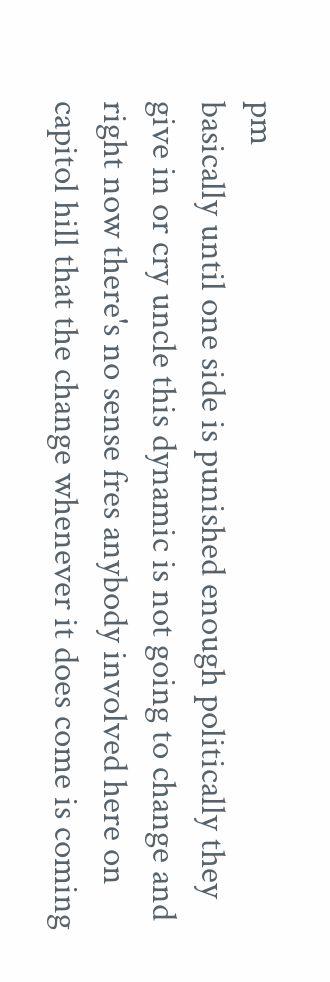pm
basically until one side is punished enough politically they give in or cry uncle this dynamic is not going to change and right now there's no sense fres anybody involved here on capitol hill that the change whenever it does come is coming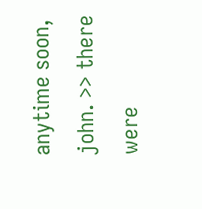anytime soon, john. >> there were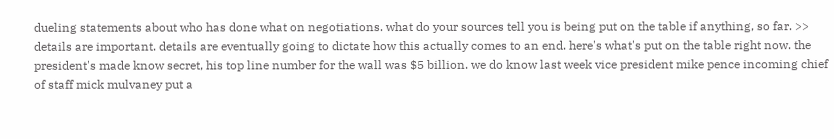dueling statements about who has done what on negotiations. what do your sources tell you is being put on the table if anything, so far. >> details are important. details are eventually going to dictate how this actually comes to an end. here's what's put on the table right now. the president's made know secret, his top line number for the wall was $5 billion. we do know last week vice president mike pence incoming chief of staff mick mulvaney put a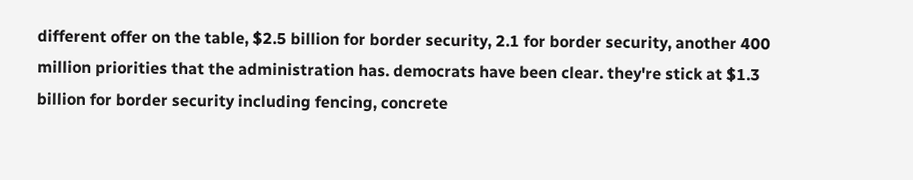different offer on the table, $2.5 billion for border security, 2.1 for border security, another 400 million priorities that the administration has. democrats have been clear. they're stick at $1.3 billion for border security including fencing, concrete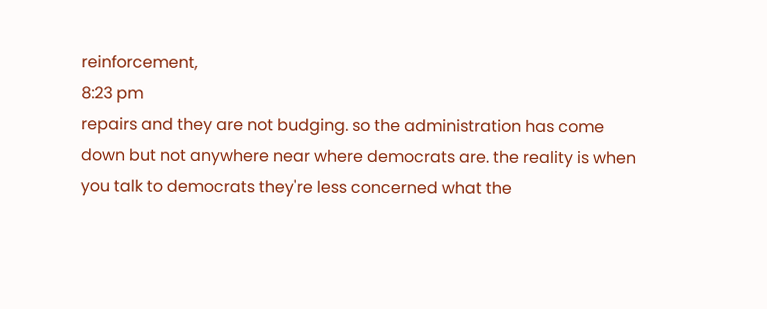reinforcement,
8:23 pm
repairs and they are not budging. so the administration has come down but not anywhere near where democrats are. the reality is when you talk to democrats they're less concerned what the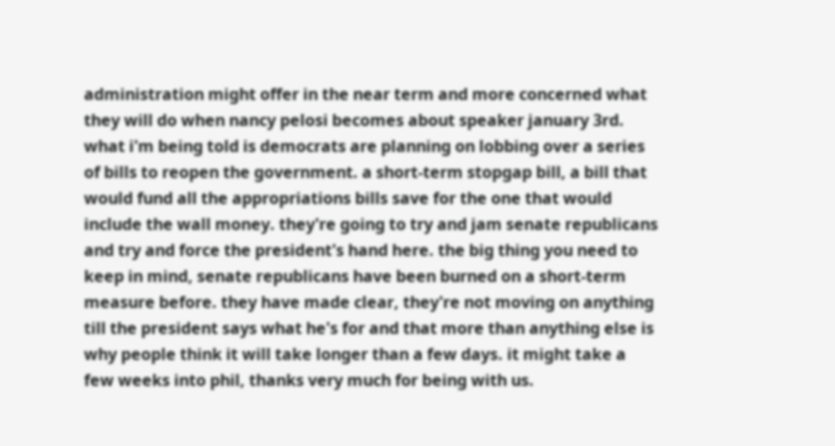administration might offer in the near term and more concerned what they will do when nancy pelosi becomes about speaker january 3rd. what i'm being told is democrats are planning on lobbing over a series of bills to reopen the government. a short-term stopgap bill, a bill that would fund all the appropriations bills save for the one that would include the wall money. they're going to try and jam senate republicans and try and force the president's hand here. the big thing you need to keep in mind, senate republicans have been burned on a short-term measure before. they have made clear, they're not moving on anything till the president says what he's for and that more than anything else is why people think it will take longer than a few days. it might take a few weeks into phil, thanks very much for being with us.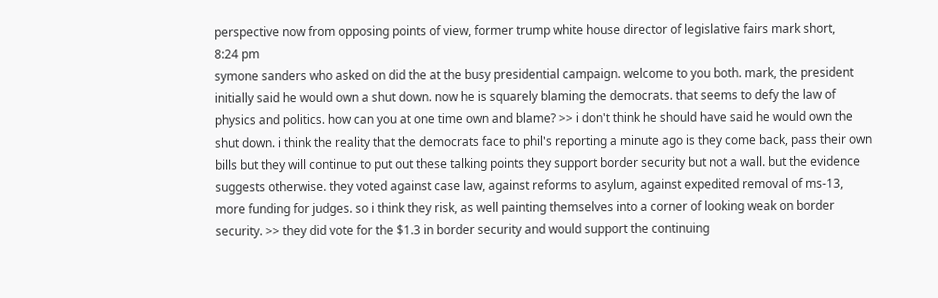perspective now from opposing points of view, former trump white house director of legislative fairs mark short,
8:24 pm
symone sanders who asked on did the at the busy presidential campaign. welcome to you both. mark, the president initially said he would own a shut down. now he is squarely blaming the democrats. that seems to defy the law of physics and politics. how can you at one time own and blame? >> i don't think he should have said he would own the shut down. i think the reality that the democrats face to phil's reporting a minute ago is they come back, pass their own bills but they will continue to put out these talking points they support border security but not a wall. but the evidence suggests otherwise. they voted against case law, against reforms to asylum, against expedited removal of ms-13, more funding for judges. so i think they risk, as well painting themselves into a corner of looking weak on border security. >> they did vote for the $1.3 in border security and would support the continuing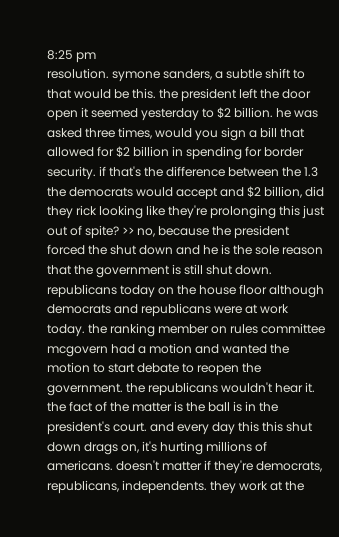8:25 pm
resolution. symone sanders, a subtle shift to that would be this. the president left the door open it seemed yesterday to $2 billion. he was asked three times, would you sign a bill that allowed for $2 billion in spending for border security. if that's the difference between the 1.3 the democrats would accept and $2 billion, did they rick looking like they're prolonging this just out of spite? >> no, because the president forced the shut down and he is the sole reason that the government is still shut down. republicans today on the house floor although democrats and republicans were at work today. the ranking member on rules committee mcgovern had a motion and wanted the motion to start debate to reopen the government. the republicans wouldn't hear it. the fact of the matter is the ball is in the president's court. and every day this this shut down drags on, it's hurting millions of americans. doesn't matter if they're democrats, republicans, independents. they work at the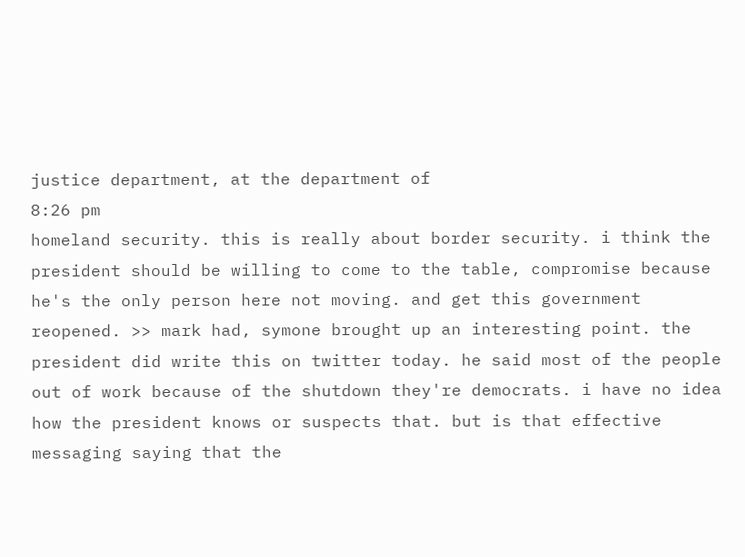justice department, at the department of
8:26 pm
homeland security. this is really about border security. i think the president should be willing to come to the table, compromise because he's the only person here not moving. and get this government reopened. >> mark had, symone brought up an interesting point. the president did write this on twitter today. he said most of the people out of work because of the shutdown they're democrats. i have no idea how the president knows or suspects that. but is that effective messaging saying that the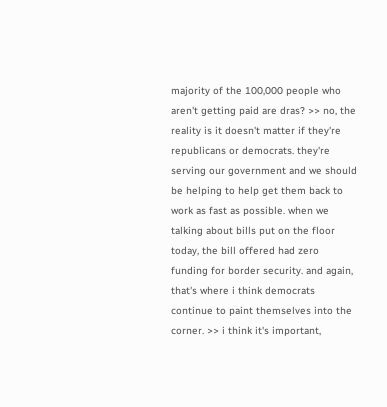majority of the 100,000 people who aren't getting paid are dras? >> no, the reality is it doesn't matter if they're republicans or democrats. they're serving our government and we should be helping to help get them back to work as fast as possible. when we talking about bills put on the floor today, the bill offered had zero funding for border security. and again, that's where i think democrats continue to paint themselves into the corner. >> i think it's important,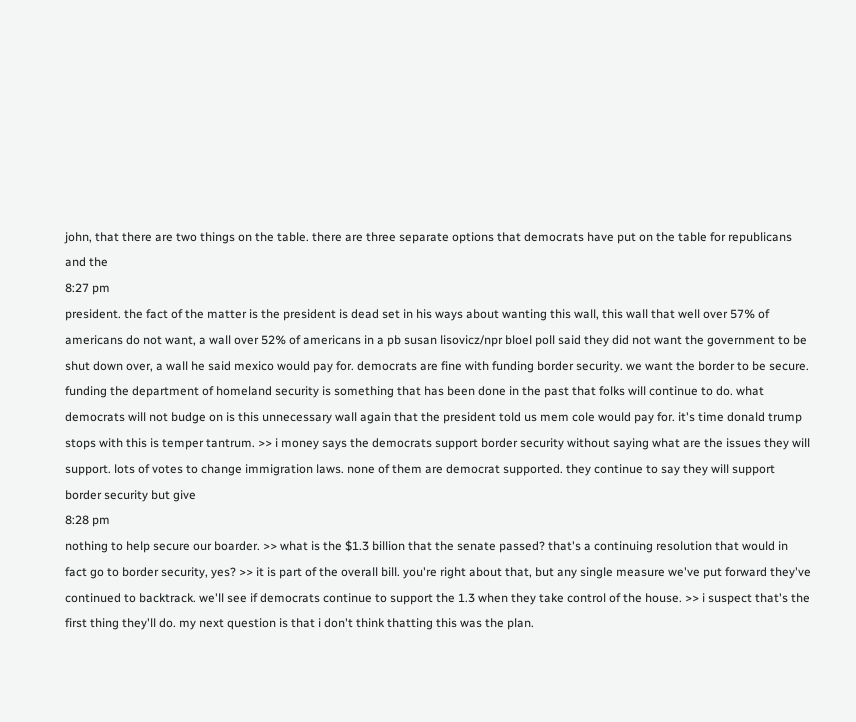john, that there are two things on the table. there are three separate options that democrats have put on the table for republicans and the
8:27 pm
president. the fact of the matter is the president is dead set in his ways about wanting this wall, this wall that well over 57% of americans do not want, a wall over 52% of americans in a pb susan lisovicz/npr bloel poll said they did not want the government to be shut down over, a wall he said mexico would pay for. democrats are fine with funding border security. we want the border to be secure. funding the department of homeland security is something that has been done in the past that folks will continue to do. what democrats will not budge on is this unnecessary wall again that the president told us mem cole would pay for. it's time donald trump stops with this is temper tantrum. >> i money says the democrats support border security without saying what are the issues they will support. lots of votes to change immigration laws. none of them are democrat supported. they continue to say they will support border security but give
8:28 pm
nothing to help secure our boarder. >> what is the $1.3 billion that the senate passed? that's a continuing resolution that would in fact go to border security, yes? >> it is part of the overall bill. you're right about that, but any single measure we've put forward they've continued to backtrack. we'll see if democrats continue to support the 1.3 when they take control of the house. >> i suspect that's the first thing they'll do. my next question is that i don't think thatting this was the plan.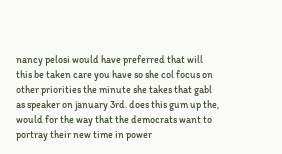nancy pelosi would have preferred that will this be taken care you have so she col focus on other priorities the minute she takes that gabl as speaker on january 3rd. does this gum up the, would for the way that the democrats want to portray their new time in power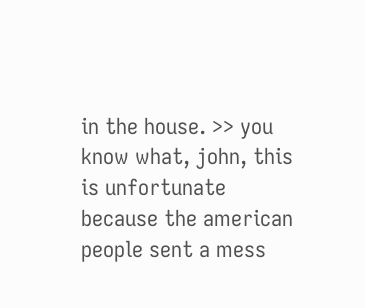in the house. >> you know what, john, this is unfortunate because the american people sent a mess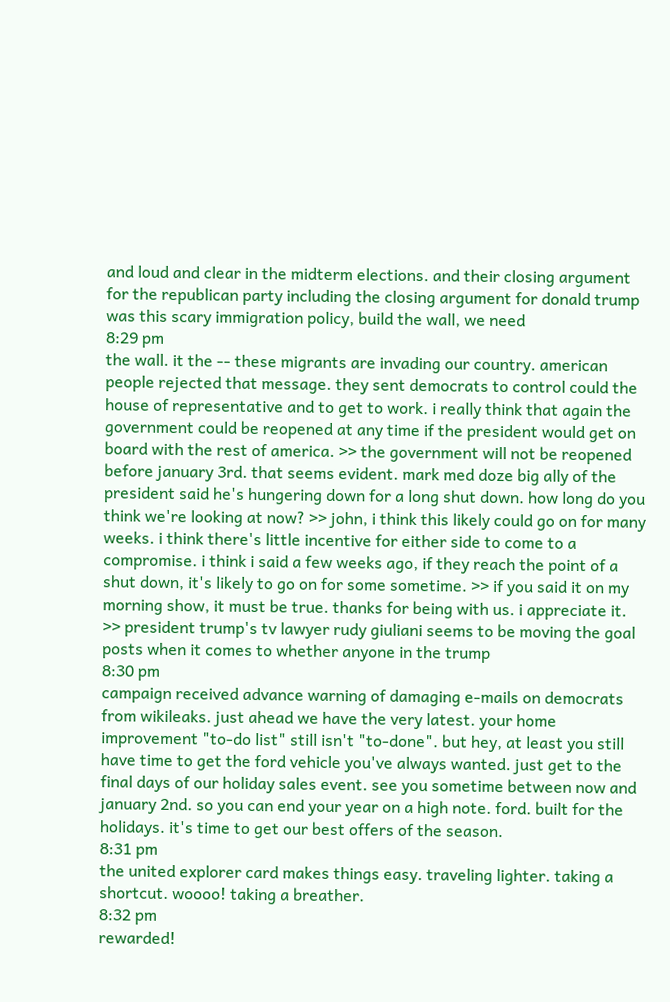and loud and clear in the midterm elections. and their closing argument for the republican party including the closing argument for donald trump was this scary immigration policy, build the wall, we need
8:29 pm
the wall. it the -- these migrants are invading our country. american people rejected that message. they sent democrats to control could the house of representative and to get to work. i really think that again the government could be reopened at any time if the president would get on board with the rest of america. >> the government will not be reopened before january 3rd. that seems evident. mark med doze big ally of the president said he's hungering down for a long shut down. how long do you think we're looking at now? >> john, i think this likely could go on for many weeks. i think there's little incentive for either side to come to a compromise. i think i said a few weeks ago, if they reach the point of a shut down, it's likely to go on for some sometime. >> if you said it on my morning show, it must be true. thanks for being with us. i appreciate it. >> president trump's tv lawyer rudy giuliani seems to be moving the goal posts when it comes to whether anyone in the trump
8:30 pm
campaign received advance warning of damaging e-mails on democrats from wikileaks. just ahead we have the very latest. your home improvement "to-do list" still isn't "to-done". but hey, at least you still have time to get the ford vehicle you've always wanted. just get to the final days of our holiday sales event. see you sometime between now and january 2nd. so you can end your year on a high note. ford. built for the holidays. it's time to get our best offers of the season.
8:31 pm
the united explorer card makes things easy. traveling lighter. taking a shortcut. woooo! taking a breather.
8:32 pm
rewarded!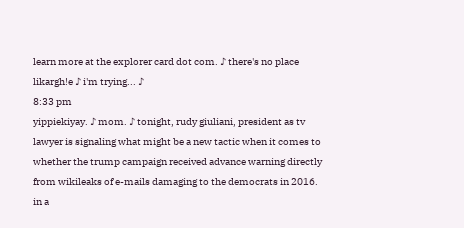learn more at the explorer card dot com. ♪ there's no place likargh!e ♪ i'm trying... ♪
8:33 pm
yippiekiyay. ♪ mom. ♪ tonight, rudy giuliani, president as tv lawyer is signaling what might be a new tactic when it comes to whether the trump campaign received advance warning directly from wikileaks of e-mails damaging to the democrats in 2016. in a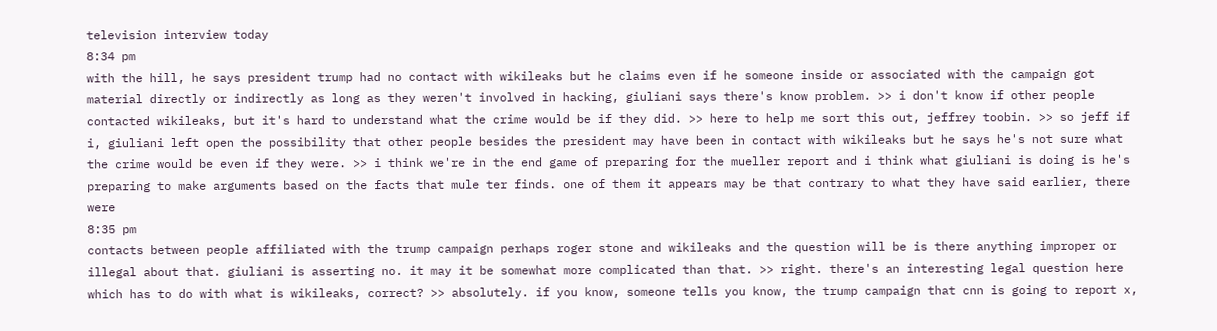television interview today
8:34 pm
with the hill, he says president trump had no contact with wikileaks but he claims even if he someone inside or associated with the campaign got material directly or indirectly as long as they weren't involved in hacking, giuliani says there's know problem. >> i don't know if other people contacted wikileaks, but it's hard to understand what the crime would be if they did. >> here to help me sort this out, jeffrey toobin. >> so jeff if i, giuliani left open the possibility that other people besides the president may have been in contact with wikileaks but he says he's not sure what the crime would be even if they were. >> i think we're in the end game of preparing for the mueller report and i think what giuliani is doing is he's preparing to make arguments based on the facts that mule ter finds. one of them it appears may be that contrary to what they have said earlier, there were
8:35 pm
contacts between people affiliated with the trump campaign perhaps roger stone and wikileaks and the question will be is there anything improper or illegal about that. giuliani is asserting no. it may it be somewhat more complicated than that. >> right. there's an interesting legal question here which has to do with what is wikileaks, correct? >> absolutely. if you know, someone tells you know, the trump campaign that cnn is going to report x,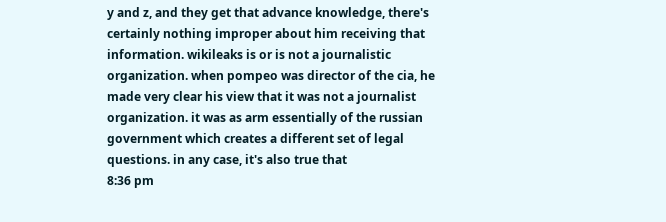y and z, and they get that advance knowledge, there's certainly nothing improper about him receiving that information. wikileaks is or is not a journalistic organization. when pompeo was director of the cia, he made very clear his view that it was not a journalist organization. it was as arm essentially of the russian government which creates a different set of legal questions. in any case, it's also true that
8:36 pm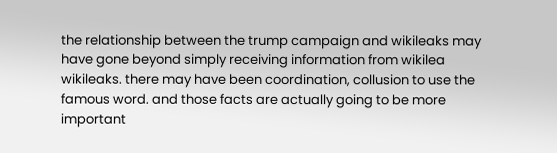the relationship between the trump campaign and wikileaks may have gone beyond simply receiving information from wikilea wikileaks. there may have been coordination, collusion to use the famous word. and those facts are actually going to be more important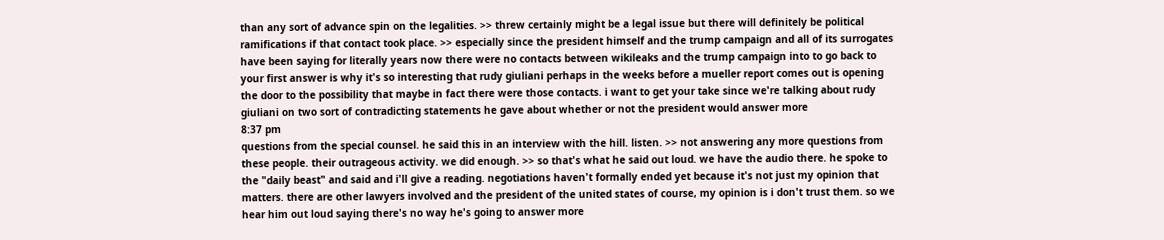than any sort of advance spin on the legalities. >> threw certainly might be a legal issue but there will definitely be political ramifications if that contact took place. >> especially since the president himself and the trump campaign and all of its surrogates have been saying for literally years now there were no contacts between wikileaks and the trump campaign into to go back to your first answer is why it's so interesting that rudy giuliani perhaps in the weeks before a mueller report comes out is opening the door to the possibility that maybe in fact there were those contacts. i want to get your take since we're talking about rudy giuliani on two sort of contradicting statements he gave about whether or not the president would answer more
8:37 pm
questions from the special counsel. he said this in an interview with the hill. listen. >> not answering any more questions from these people. their outrageous activity. we did enough. >> so that's what he said out loud. we have the audio there. he spoke to the "daily beast" and said and i'll give a reading. negotiations haven't formally ended yet because it's not just my opinion that matters. there are other lawyers involved and the president of the united states of course, my opinion is i don't trust them. so we hear him out loud saying there's no way he's going to answer more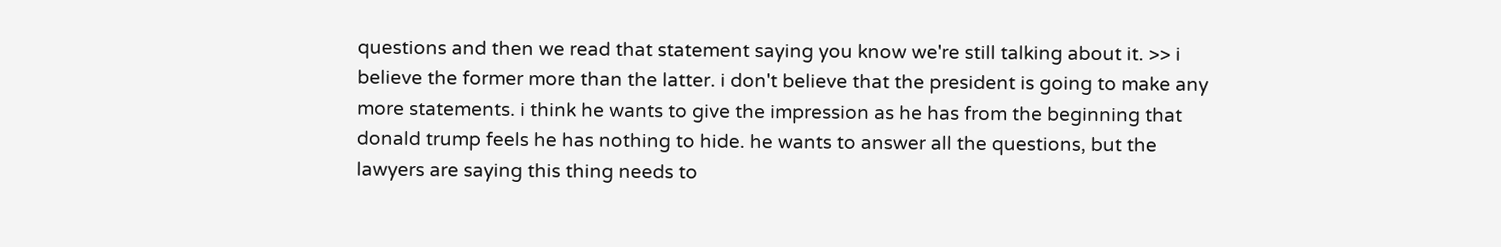questions and then we read that statement saying you know we're still talking about it. >> i believe the former more than the latter. i don't believe that the president is going to make any more statements. i think he wants to give the impression as he has from the beginning that donald trump feels he has nothing to hide. he wants to answer all the questions, but the lawyers are saying this thing needs to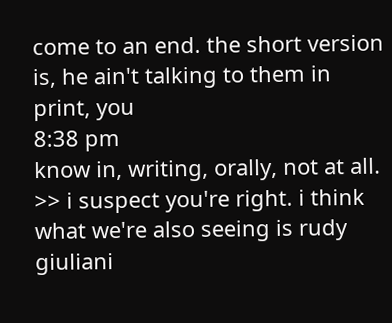come to an end. the short version is, he ain't talking to them in print, you
8:38 pm
know in, writing, orally, not at all. >> i suspect you're right. i think what we're also seeing is rudy giuliani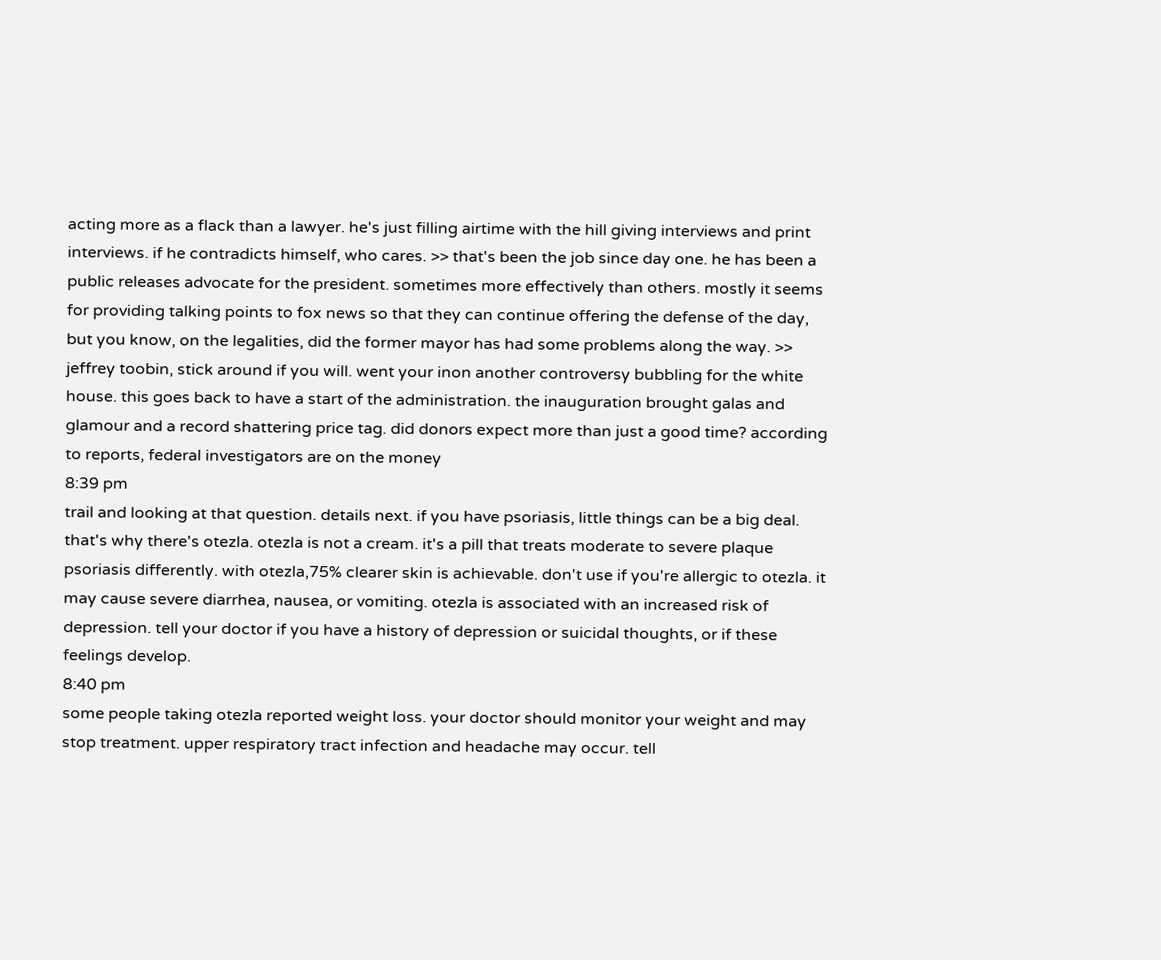acting more as a flack than a lawyer. he's just filling airtime with the hill giving interviews and print interviews. if he contradicts himself, who cares. >> that's been the job since day one. he has been a public releases advocate for the president. sometimes more effectively than others. mostly it seems for providing talking points to fox news so that they can continue offering the defense of the day, but you know, on the legalities, did the former mayor has had some problems along the way. >> jeffrey toobin, stick around if you will. went your inon another controversy bubbling for the white house. this goes back to have a start of the administration. the inauguration brought galas and glamour and a record shattering price tag. did donors expect more than just a good time? according to reports, federal investigators are on the money
8:39 pm
trail and looking at that question. details next. if you have psoriasis, little things can be a big deal. that's why there's otezla. otezla is not a cream. it's a pill that treats moderate to severe plaque psoriasis differently. with otezla,75% clearer skin is achievable. don't use if you're allergic to otezla. it may cause severe diarrhea, nausea, or vomiting. otezla is associated with an increased risk of depression. tell your doctor if you have a history of depression or suicidal thoughts, or if these feelings develop.
8:40 pm
some people taking otezla reported weight loss. your doctor should monitor your weight and may stop treatment. upper respiratory tract infection and headache may occur. tell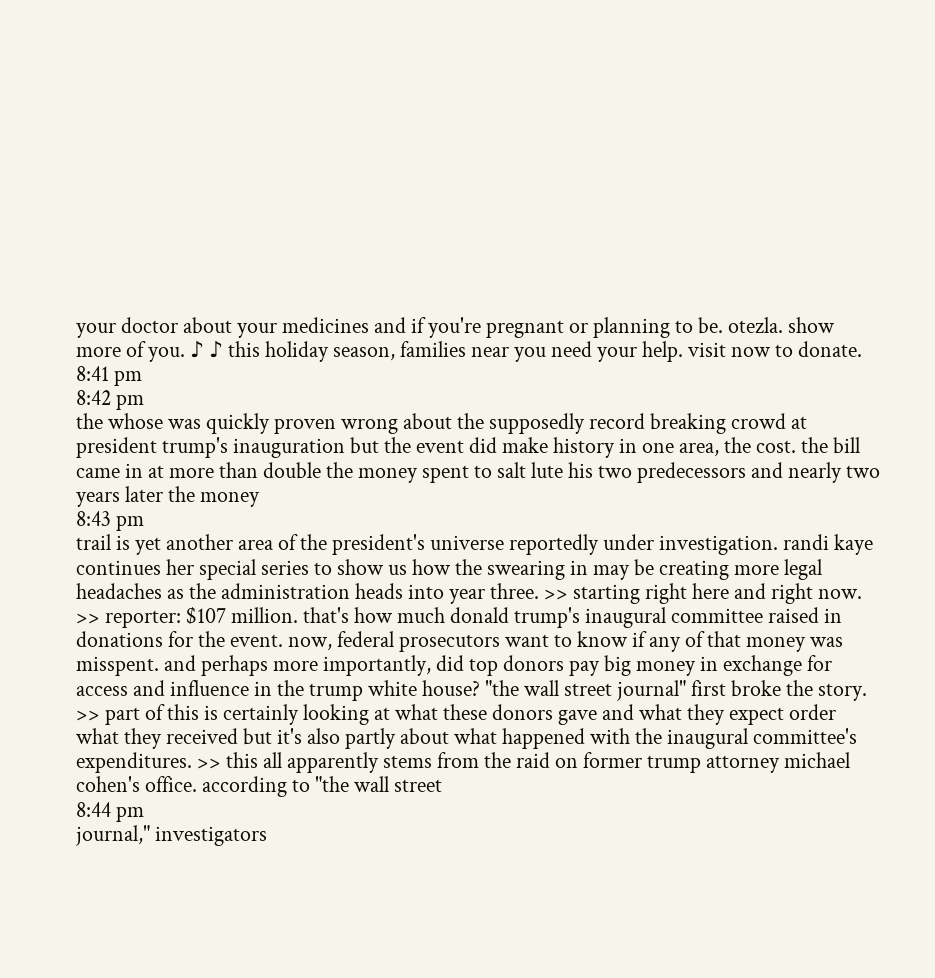your doctor about your medicines and if you're pregnant or planning to be. otezla. show more of you. ♪ ♪ this holiday season, families near you need your help. visit now to donate.
8:41 pm
8:42 pm
the whose was quickly proven wrong about the supposedly record breaking crowd at president trump's inauguration but the event did make history in one area, the cost. the bill came in at more than double the money spent to salt lute his two predecessors and nearly two years later the money
8:43 pm
trail is yet another area of the president's universe reportedly under investigation. randi kaye continues her special series to show us how the swearing in may be creating more legal headaches as the administration heads into year three. >> starting right here and right now. >> reporter: $107 million. that's how much donald trump's inaugural committee raised in donations for the event. now, federal prosecutors want to know if any of that money was misspent. and perhaps more importantly, did top donors pay big money in exchange for access and influence in the trump white house? "the wall street journal" first broke the story. >> part of this is certainly looking at what these donors gave and what they expect order what they received but it's also partly about what happened with the inaugural committee's expenditures. >> this all apparently stems from the raid on former trump attorney michael cohen's office. according to "the wall street
8:44 pm
journal," investigators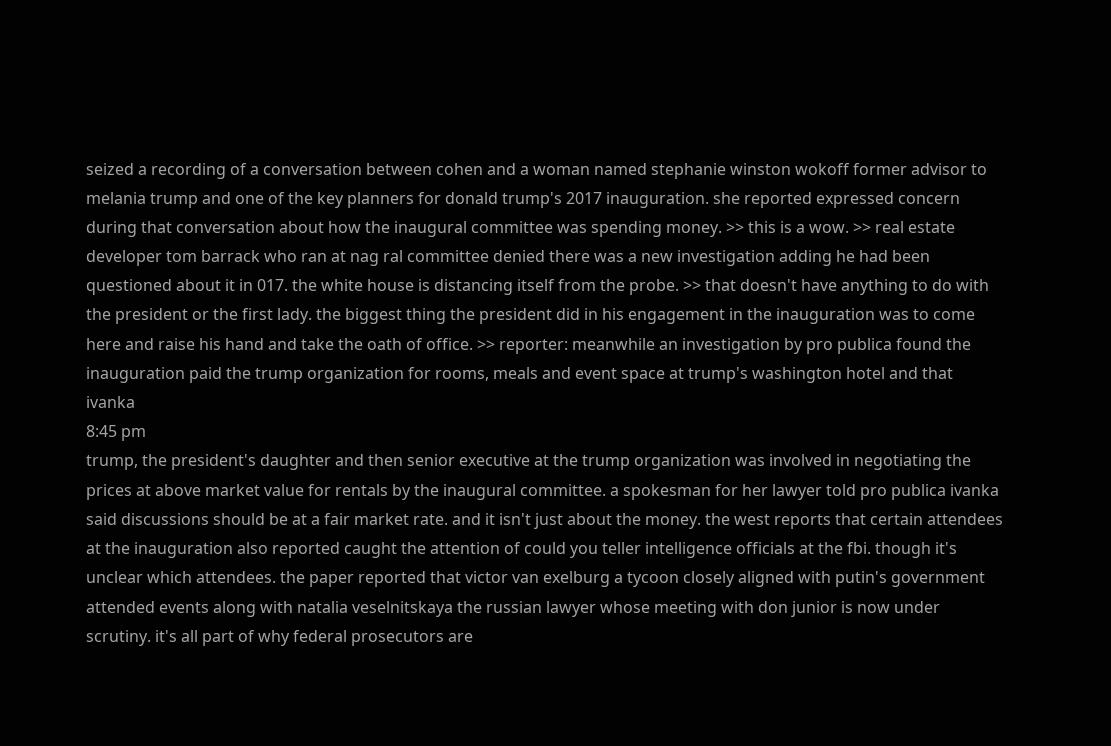seized a recording of a conversation between cohen and a woman named stephanie winston wokoff former advisor to melania trump and one of the key planners for donald trump's 2017 inauguration. she reported expressed concern during that conversation about how the inaugural committee was spending money. >> this is a wow. >> real estate developer tom barrack who ran at nag ral committee denied there was a new investigation adding he had been questioned about it in 017. the white house is distancing itself from the probe. >> that doesn't have anything to do with the president or the first lady. the biggest thing the president did in his engagement in the inauguration was to come here and raise his hand and take the oath of office. >> reporter: meanwhile an investigation by pro publica found the inauguration paid the trump organization for rooms, meals and event space at trump's washington hotel and that ivanka
8:45 pm
trump, the president's daughter and then senior executive at the trump organization was involved in negotiating the prices at above market value for rentals by the inaugural committee. a spokesman for her lawyer told pro publica ivanka said discussions should be at a fair market rate. and it isn't just about the money. the west reports that certain attendees at the inauguration also reported caught the attention of could you teller intelligence officials at the fbi. though it's unclear which attendees. the paper reported that victor van exelburg a tycoon closely aligned with putin's government attended events along with natalia veselnitskaya the russian lawyer whose meeting with don junior is now under scrutiny. it's all part of why federal prosecutors are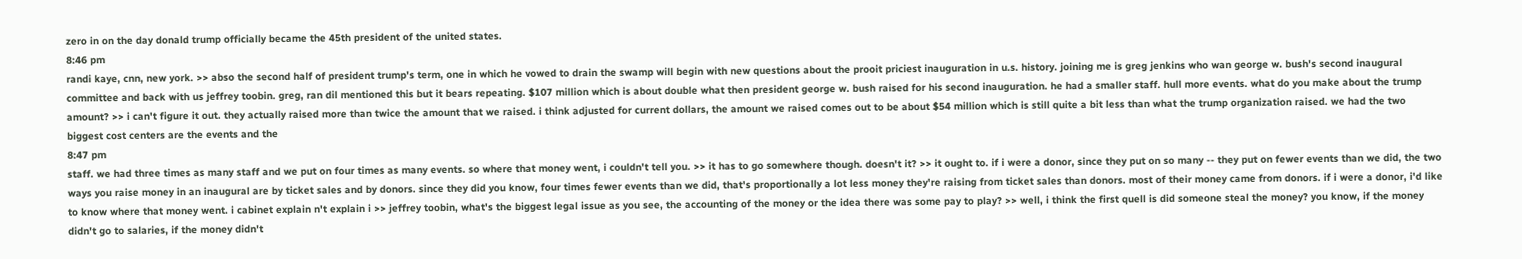zero in on the day donald trump officially became the 45th president of the united states.
8:46 pm
randi kaye, cnn, new york. >> abso the second half of president trump's term, one in which he vowed to drain the swamp will begin with new questions about the prooit priciest inauguration in u.s. history. joining me is greg jenkins who wan george w. bush's second inaugural committee and back with us jeffrey toobin. greg, ran dil mentioned this but it bears repeating. $107 million which is about double what then president george w. bush raised for his second inauguration. he had a smaller staff. hull more events. what do you make about the trump amount? >> i can't figure it out. they actually raised more than twice the amount that we raised. i think adjusted for current dollars, the amount we raised comes out to be about $54 million which is still quite a bit less than what the trump organization raised. we had the two biggest cost centers are the events and the
8:47 pm
staff. we had three times as many staff and we put on four times as many events. so where that money went, i couldn't tell you. >> it has to go somewhere though. doesn't it? >> it ought to. if i were a donor, since they put on so many -- they put on fewer events than we did, the two ways you raise money in an inaugural are by ticket sales and by donors. since they did you know, four times fewer events than we did, that's proportionally a lot less money they're raising from ticket sales than donors. most of their money came from donors. if i were a donor, i'd like to know where that money went. i cabinet explain n't explain i >> jeffrey toobin, what's the biggest legal issue as you see, the accounting of the money or the idea there was some pay to play? >> well, i think the first quell is did someone steal the money? you know, if the money didn't go to salaries, if the money didn't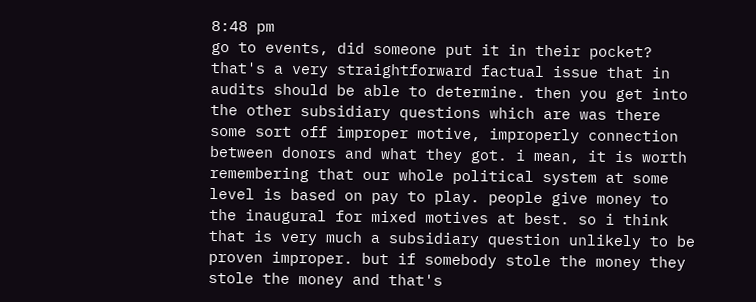8:48 pm
go to events, did someone put it in their pocket? that's a very straightforward factual issue that in audits should be able to determine. then you get into the other subsidiary questions which are was there some sort off improper motive, improperly connection between donors and what they got. i mean, it is worth remembering that our whole political system at some level is based on pay to play. people give money to the inaugural for mixed motives at best. so i think that is very much a subsidiary question unlikely to be proven improper. but if somebody stole the money they stole the money and that's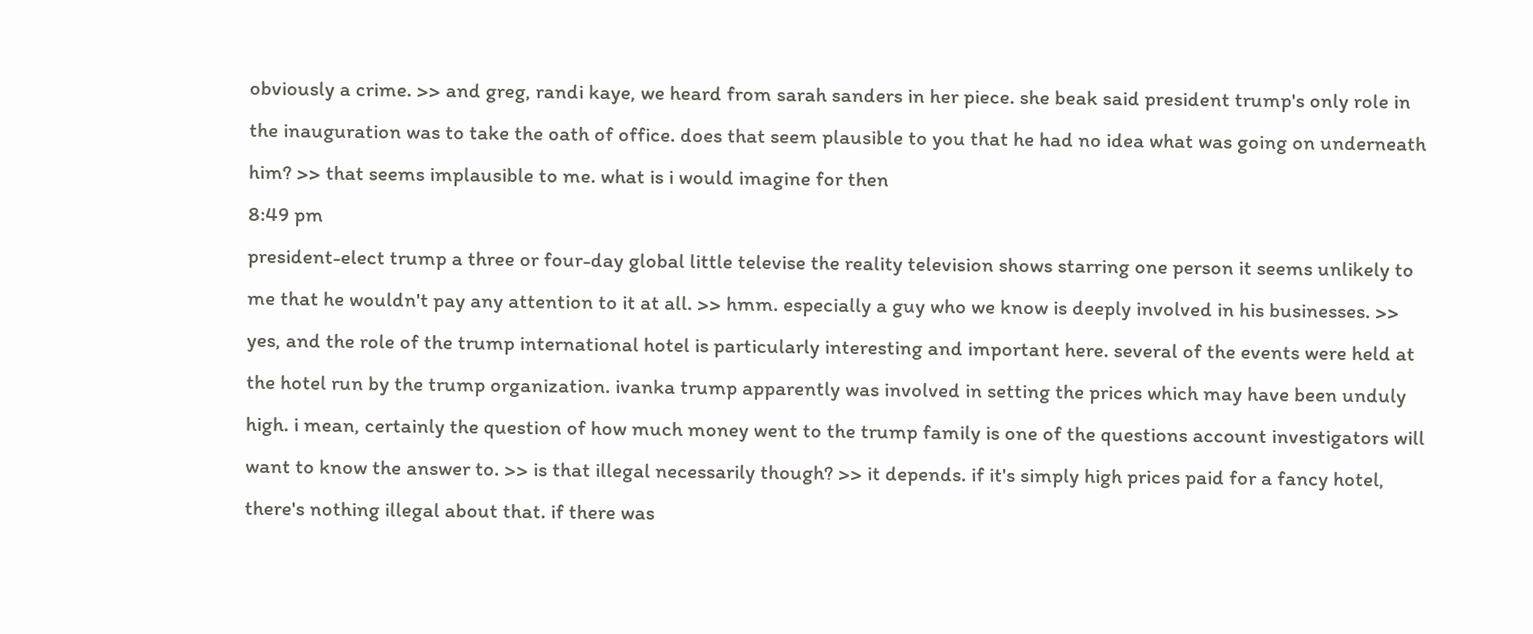obviously a crime. >> and greg, randi kaye, we heard from sarah sanders in her piece. she beak said president trump's only role in the inauguration was to take the oath of office. does that seem plausible to you that he had no idea what was going on underneath him? >> that seems implausible to me. what is i would imagine for then
8:49 pm
president-elect trump a three or four-day global little televise the reality television shows starring one person it seems unlikely to me that he wouldn't pay any attention to it at all. >> hmm. especially a guy who we know is deeply involved in his businesses. >> yes, and the role of the trump international hotel is particularly interesting and important here. several of the events were held at the hotel run by the trump organization. ivanka trump apparently was involved in setting the prices which may have been unduly high. i mean, certainly the question of how much money went to the trump family is one of the questions account investigators will want to know the answer to. >> is that illegal necessarily though? >> it depends. if it's simply high prices paid for a fancy hotel, there's nothing illegal about that. if there was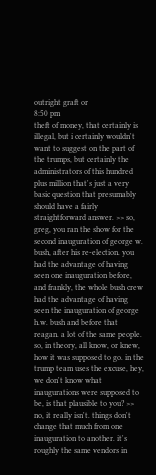outright graft or
8:50 pm
theft of money, that certainly is illegal, but i certainly wouldn't want to suggest on the part of the trumps, but certainly the administrators of this hundred plus million that's just a very basic question that presumably should have a fairly straightforward answer. >> so, greg, you ran the show for the second inauguration of george w. bush, after his re-election. you had the advantage of having seen one inauguration before, and frankly, the whole bush crew had the advantage of having seen the inauguration of george h.w. bush and before that reagan. a lot of the same people. so, in theory, all know, or knew, how it was supposed to go. in the trump team uses the excuse, hey, we don't know what inaugurations were supposed to be, is that plausible to you? >> no, it really isn't. things don't change that much from one inauguration to another. it's roughly the same vendors in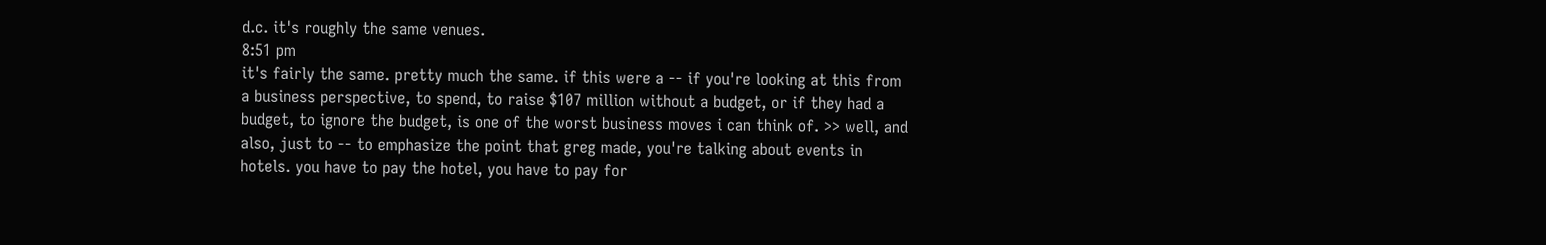d.c. it's roughly the same venues.
8:51 pm
it's fairly the same. pretty much the same. if this were a -- if you're looking at this from a business perspective, to spend, to raise $107 million without a budget, or if they had a budget, to ignore the budget, is one of the worst business moves i can think of. >> well, and also, just to -- to emphasize the point that greg made, you're talking about events in hotels. you have to pay the hotel, you have to pay for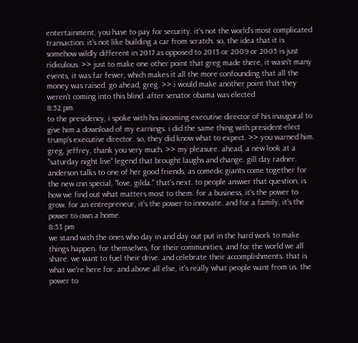entertainment, you have to pay for security. it's not the world's most complicated transaction. it's not like building a car from scratch. so, the idea that it is somehow wildly different in 2017 as opposed to 2013 or 2009 or 2005 is just ridiculous. >> just to make one other point that greg made there, it wasn't many events, it was far fewer, which makes it all the more confounding that all the money was raised. go ahead, greg. >> i would make another point that they weren't coming into this blind. after senator obama was elected
8:52 pm
to the presidency, i spoke with his incoming executive director of his inaugural to give him a download of my earnings. i did the same thing with president-elect trump's executive director. so, they did know what to expect. >> you warned him. greg, jeffrey, thank you very much. >> my pleasure. ahead, a new look at a "saturday night live" legend that brought laughs and change. gill day radner. anderson talks to one of her good friends, as comedic giants come together for the new cnn special, "love, gilda." that's next. to people answer that question, is how we find out what matters most to them. for a business, it's the power to grow. for an entrepreneur, it's the power to innovate. and for a family, it's the power to own a home.
8:53 pm
we stand with the ones who day in and day out put in the hard work to make things happen. for themselves, for their communities, and for the world we all share. we want to fuel their drive. and celebrate their accomplishments. that is what we're here for. and above all else, it's really what people want from us. the power to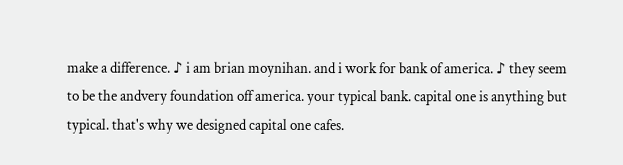make a difference. ♪ i am brian moynihan. and i work for bank of america. ♪ they seem to be the andvery foundation off america. your typical bank. capital one is anything but typical. that's why we designed capital one cafes.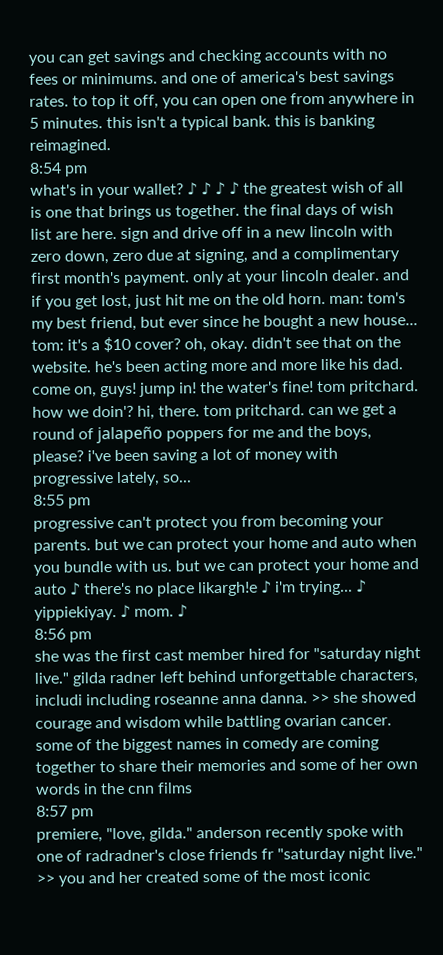you can get savings and checking accounts with no fees or minimums. and one of america's best savings rates. to top it off, you can open one from anywhere in 5 minutes. this isn't a typical bank. this is banking reimagined.
8:54 pm
what's in your wallet? ♪ ♪ ♪ ♪ the greatest wish of all is one that brings us together. the final days of wish list are here. sign and drive off in a new lincoln with zero down, zero due at signing, and a complimentary first month's payment. only at your lincoln dealer. and if you get lost, just hit me on the old horn. man: tom's my best friend, but ever since he bought a new house... tom: it's a $10 cover? oh, okay. didn't see that on the website. he's been acting more and more like his dad. come on, guys! jump in! the water's fine! tom pritchard. how we doin'? hi, there. tom pritchard. can we get a round of jalapeño poppers for me and the boys, please? i've been saving a lot of money with progressive lately, so...
8:55 pm
progressive can't protect you from becoming your parents. but we can protect your home and auto when you bundle with us. but we can protect your home and auto ♪ there's no place likargh!e ♪ i'm trying... ♪ yippiekiyay. ♪ mom. ♪
8:56 pm
she was the first cast member hired for "saturday night live." gilda radner left behind unforgettable characters, includi including roseanne anna danna. >> she showed courage and wisdom while battling ovarian cancer. some of the biggest names in comedy are coming together to share their memories and some of her own words in the cnn films
8:57 pm
premiere, "love, gilda." anderson recently spoke with one of radradner's close friends fr "saturday night live." >> you and her created some of the most iconic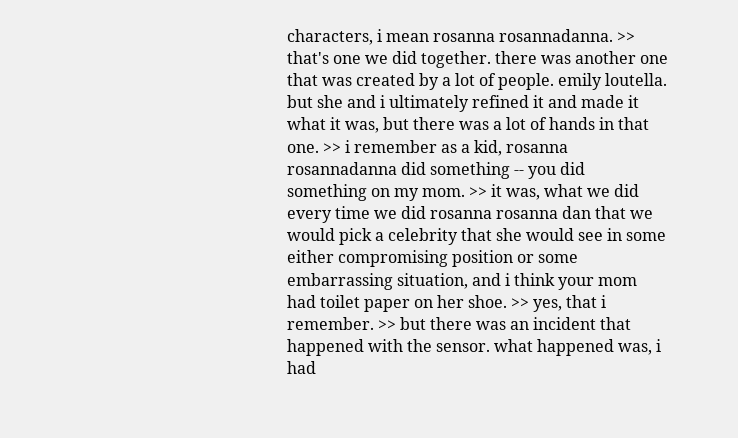characters, i mean rosanna rosannadanna. >> that's one we did together. there was another one that was created by a lot of people. emily loutella. but she and i ultimately refined it and made it what it was, but there was a lot of hands in that one. >> i remember as a kid, rosanna rosannadanna did something -- you did something on my mom. >> it was, what we did every time we did rosanna rosanna dan that we would pick a celebrity that she would see in some either compromising position or some embarrassing situation, and i think your mom had toilet paper on her shoe. >> yes, that i remember. >> but there was an incident that happened with the sensor. what happened was, i had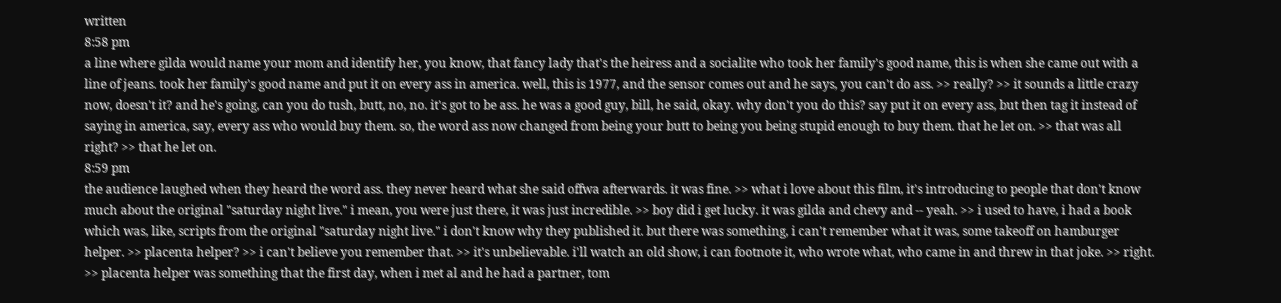written
8:58 pm
a line where gilda would name your mom and identify her, you know, that fancy lady that's the heiress and a socialite who took her family's good name, this is when she came out with a line of jeans. took her family's good name and put it on every ass in america. well, this is 1977, and the sensor comes out and he says, you can't do ass. >> really? >> it sounds a little crazy now, doesn't it? and he's going, can you do tush, butt, no, no. it's got to be ass. he was a good guy, bill, he said, okay. why don't you do this? say put it on every ass, but then tag it instead of saying in america, say, every ass who would buy them. so, the word ass now changed from being your butt to being you being stupid enough to buy them. that he let on. >> that was all right? >> that he let on.
8:59 pm
the audience laughed when they heard the word ass. they never heard what she said offwa afterwards. it was fine. >> what i love about this film, it's introducing to people that don't know much about the original "saturday night live." i mean, you were just there, it was just incredible. >> boy did i get lucky. it was gilda and chevy and -- yeah. >> i used to have, i had a book which was, like, scripts from the original "saturday night live." i don't know why they published it. but there was something, i can't remember what it was, some takeoff on hamburger helper. >> placenta helper? >> i can't believe you remember that. >> it's unbelievable. i'll watch an old show, i can footnote it, who wrote what, who came in and threw in that joke. >> right. >> placenta helper was something that the first day, when i met al and he had a partner, tom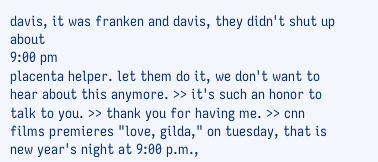davis, it was franken and davis, they didn't shut up about
9:00 pm
placenta helper. let them do it, we don't want to hear about this anymore. >> it's such an honor to talk to you. >> thank you for having me. >> cnn films premieres "love, gilda," on tuesday, that is new year's night at 9:00 p.m.,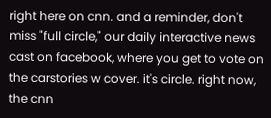right here on cnn. and a reminder, don't miss "full circle," our daily interactive news cast on facebook, where you get to vote on the carstories w cover. it's circle. right now, the cnn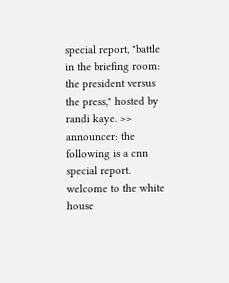special report, "battle in the briefing room: the president versus the press," hosted by randi kaye. >> announcer: the following is a cnn special report. welcome to the white house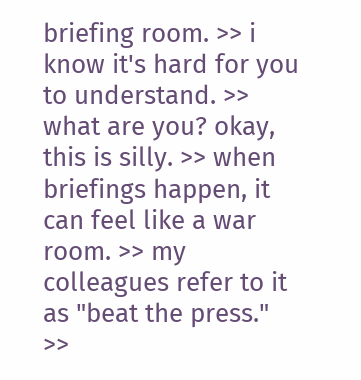briefing room. >> i know it's hard for you to understand. >> what are you? okay, this is silly. >> when briefings happen, it can feel like a war room. >> my colleagues refer to it as "beat the press." >>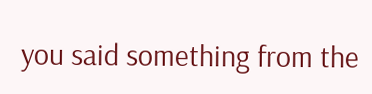you said something from the